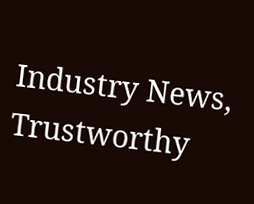Industry News, Trustworthy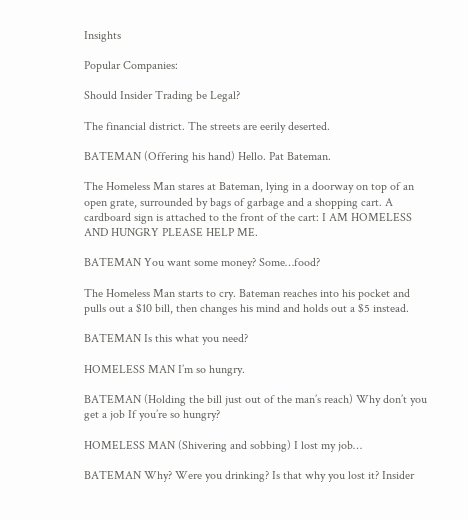Insights

Popular Companies:

Should Insider Trading be Legal?

The financial district. The streets are eerily deserted.

BATEMAN (Offering his hand) Hello. Pat Bateman.

The Homeless Man stares at Bateman, lying in a doorway on top of an open grate, surrounded by bags of garbage and a shopping cart. A cardboard sign is attached to the front of the cart: I AM HOMELESS AND HUNGRY PLEASE HELP ME.

BATEMAN You want some money? Some…food?

The Homeless Man starts to cry. Bateman reaches into his pocket and pulls out a $10 bill, then changes his mind and holds out a $5 instead.

BATEMAN Is this what you need?

HOMELESS MAN I’m so hungry.

BATEMAN (Holding the bill just out of the man’s reach) Why don’t you get a job If you’re so hungry?

HOMELESS MAN (Shivering and sobbing) I lost my job…

BATEMAN Why? Were you drinking? Is that why you lost it? Insider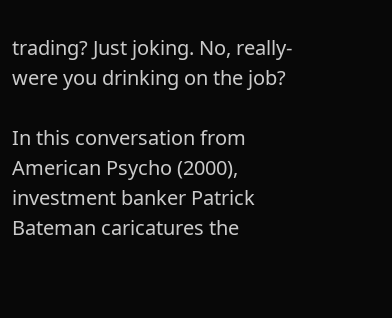trading? Just joking. No, really-were you drinking on the job?

In this conversation from American Psycho (2000), investment banker Patrick Bateman caricatures the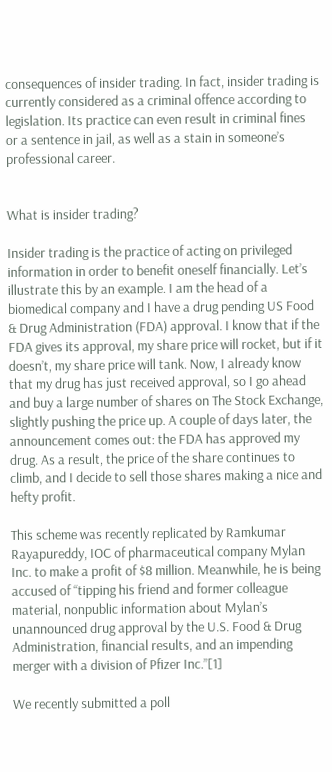consequences of insider trading. In fact, insider trading is currently considered as a criminal offence according to legislation. Its practice can even result in criminal fines or a sentence in jail, as well as a stain in someone’s professional career.


What is insider trading?

Insider trading is the practice of acting on privileged information in order to benefit oneself financially. Let’s illustrate this by an example. I am the head of a biomedical company and I have a drug pending US Food & Drug Administration (FDA) approval. I know that if the FDA gives its approval, my share price will rocket, but if it doesn’t, my share price will tank. Now, I already know that my drug has just received approval, so I go ahead and buy a large number of shares on The Stock Exchange, slightly pushing the price up. A couple of days later, the announcement comes out: the FDA has approved my drug. As a result, the price of the share continues to climb, and I decide to sell those shares making a nice and hefty profit.

This scheme was recently replicated by Ramkumar Rayapureddy, IOC of pharmaceutical company Mylan Inc. to make a profit of $8 million. Meanwhile, he is being accused of “tipping his friend and former colleague material, nonpublic information about Mylan’s unannounced drug approval by the U.S. Food & Drug Administration, financial results, and an impending merger with a division of Pfizer Inc.”[1]

We recently submitted a poll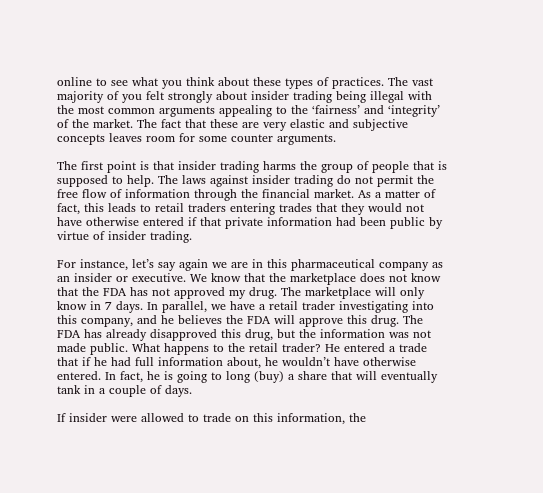online to see what you think about these types of practices. The vast majority of you felt strongly about insider trading being illegal with the most common arguments appealing to the ‘fairness’ and ‘integrity’ of the market. The fact that these are very elastic and subjective concepts leaves room for some counter arguments.

The first point is that insider trading harms the group of people that is supposed to help. The laws against insider trading do not permit the free flow of information through the financial market. As a matter of fact, this leads to retail traders entering trades that they would not have otherwise entered if that private information had been public by virtue of insider trading.

For instance, let’s say again we are in this pharmaceutical company as an insider or executive. We know that the marketplace does not know that the FDA has not approved my drug. The marketplace will only know in 7 days. In parallel, we have a retail trader investigating into this company, and he believes the FDA will approve this drug. The FDA has already disapproved this drug, but the information was not made public. What happens to the retail trader? He entered a trade that if he had full information about, he wouldn’t have otherwise entered. In fact, he is going to long (buy) a share that will eventually tank in a couple of days.

If insider were allowed to trade on this information, the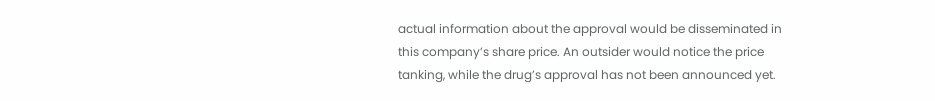actual information about the approval would be disseminated in this company’s share price. An outsider would notice the price tanking, while the drug’s approval has not been announced yet.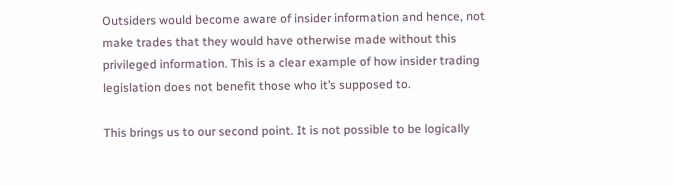Outsiders would become aware of insider information and hence, not make trades that they would have otherwise made without this privileged information. This is a clear example of how insider trading legislation does not benefit those who it’s supposed to.

This brings us to our second point. It is not possible to be logically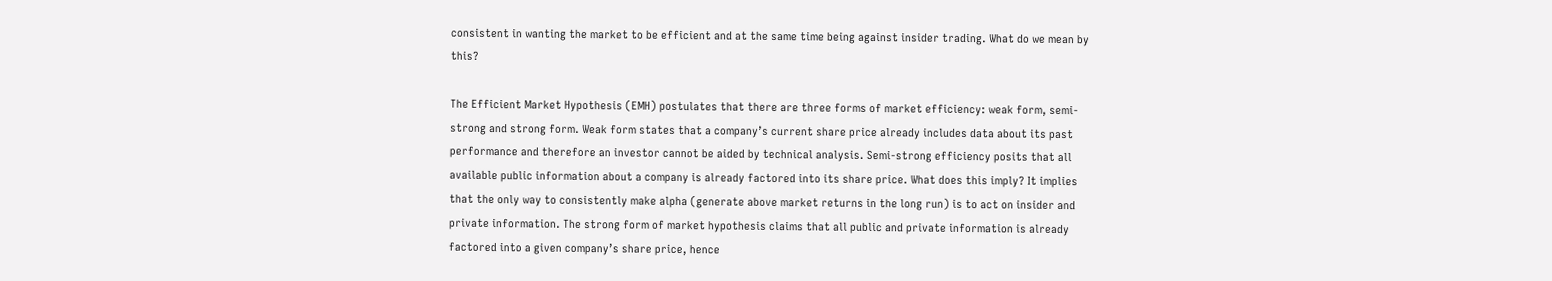consistent in wanting the market to be efficient and at the same time being against insider trading. What do we mean by this?

The Efficient Market Hypothesis (EMH) postulates that there are three forms of market efficiency: weak form, semi-strong and strong form. Weak form states that a company’s current share price already includes data about its past performance and therefore an investor cannot be aided by technical analysis. Semi-strong efficiency posits that all available public information about a company is already factored into its share price. What does this imply? It implies that the only way to consistently make alpha (generate above market returns in the long run) is to act on insider and private information. The strong form of market hypothesis claims that all public and private information is already factored into a given company’s share price, hence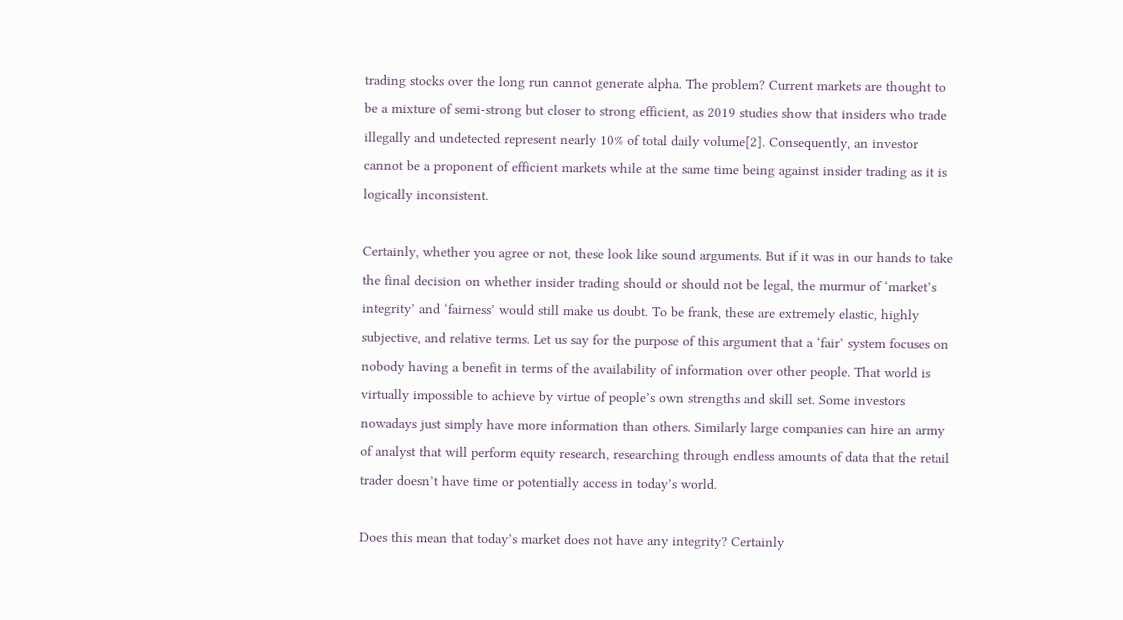trading stocks over the long run cannot generate alpha. The problem? Current markets are thought to be a mixture of semi-strong but closer to strong efficient, as 2019 studies show that insiders who trade illegally and undetected represent nearly 10% of total daily volume[2]. Consequently, an investor cannot be a proponent of efficient markets while at the same time being against insider trading as it is logically inconsistent.

Certainly, whether you agree or not, these look like sound arguments. But if it was in our hands to take the final decision on whether insider trading should or should not be legal, the murmur of ‘market’s integrity’ and ‘fairness’ would still make us doubt. To be frank, these are extremely elastic, highly subjective, and relative terms. Let us say for the purpose of this argument that a ‘fair’ system focuses on nobody having a benefit in terms of the availability of information over other people. That world is virtually impossible to achieve by virtue of people’s own strengths and skill set. Some investors nowadays just simply have more information than others. Similarly large companies can hire an army of analyst that will perform equity research, researching through endless amounts of data that the retail trader doesn’t have time or potentially access in today’s world.

Does this mean that today’s market does not have any integrity? Certainly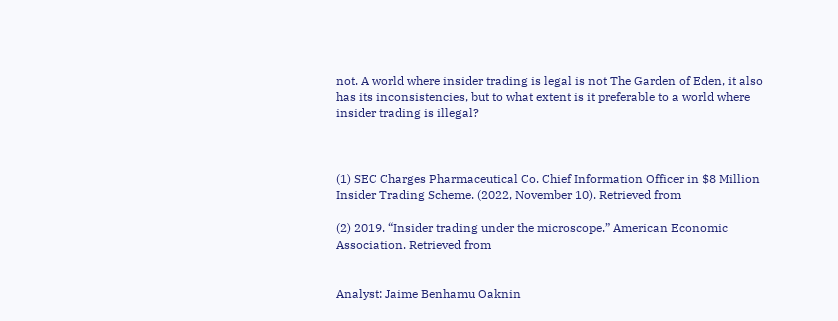not. A world where insider trading is legal is not The Garden of Eden, it also has its inconsistencies, but to what extent is it preferable to a world where insider trading is illegal?



(1) SEC Charges Pharmaceutical Co. Chief Information Officer in $8 Million Insider Trading Scheme. (2022, November 10). Retrieved from

(2) 2019. “Insider trading under the microscope.” American Economic Association. Retrieved from


Analyst: Jaime Benhamu Oaknin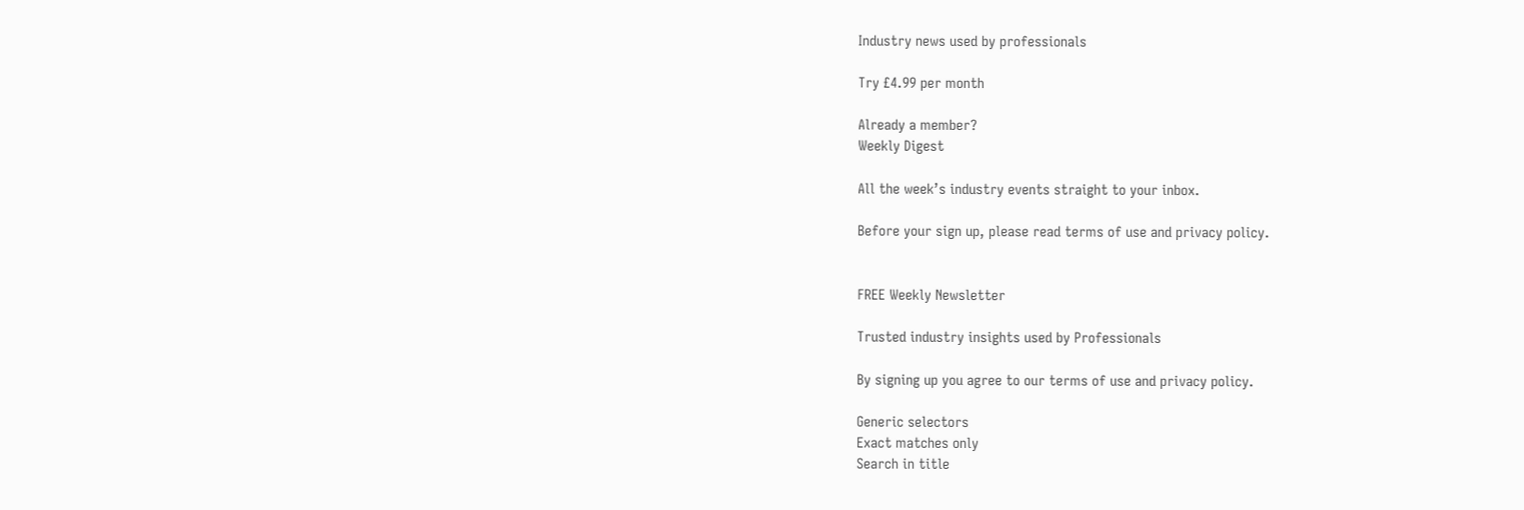Industry news used by professionals

Try £4.99 per month

Already a member?
Weekly Digest

All the week’s industry events straight to your inbox.

Before your sign up, please read terms of use and privacy policy.


FREE Weekly Newsletter

Trusted industry insights used by Professionals

By signing up you agree to our terms of use and privacy policy.

Generic selectors
Exact matches only
Search in title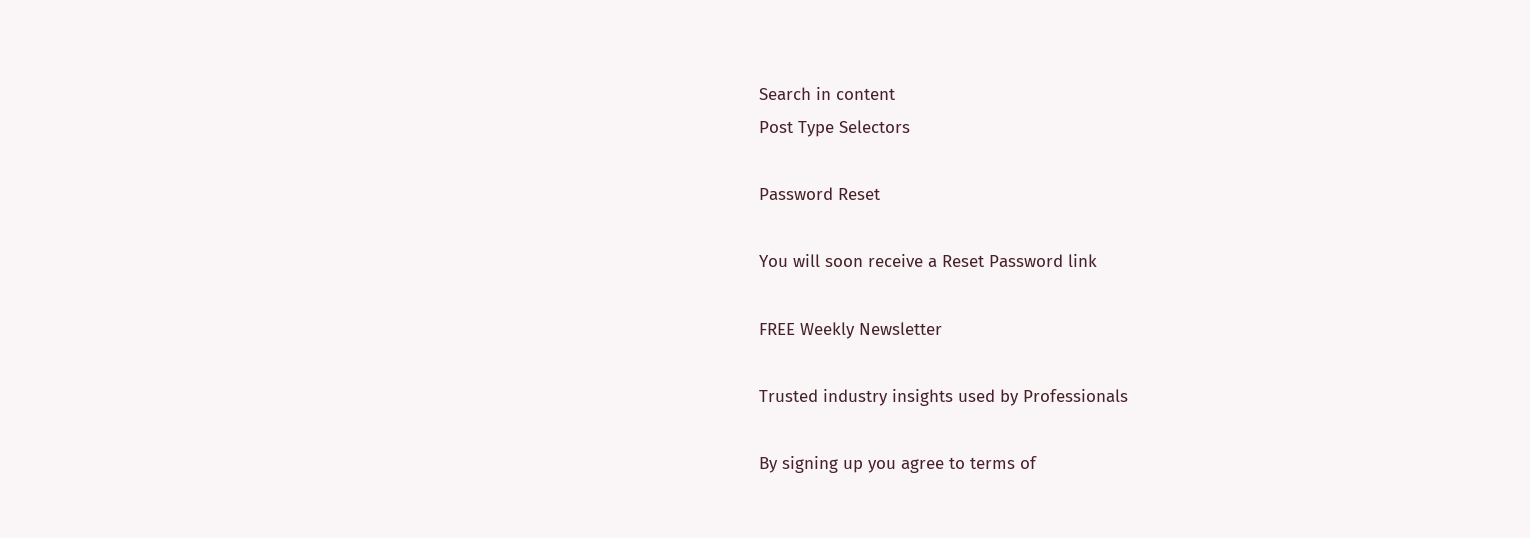Search in content
Post Type Selectors

Password Reset

You will soon receive a Reset Password link

FREE Weekly Newsletter

Trusted industry insights used by Professionals

By signing up you agree to terms of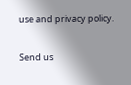use and privacy policy.

Send us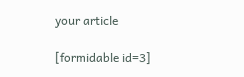your article

[formidable id=3]